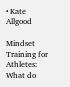• Kate Allgood

Mindset Training for Athletes: What do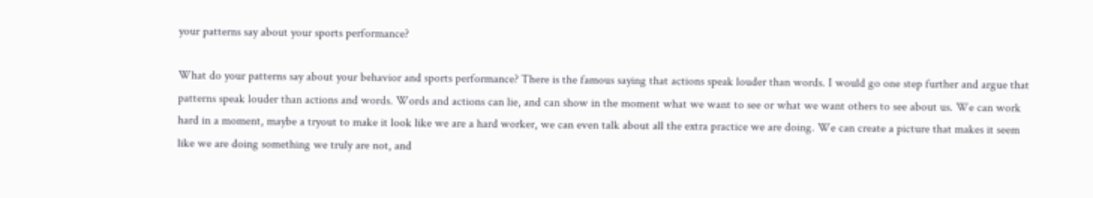your patterns say about your sports performance?

What do your patterns say about your behavior and sports performance? There is the famous saying that actions speak louder than words. I would go one step further and argue that patterns speak louder than actions and words. Words and actions can lie, and can show in the moment what we want to see or what we want others to see about us. We can work hard in a moment, maybe a tryout to make it look like we are a hard worker, we can even talk about all the extra practice we are doing. We can create a picture that makes it seem like we are doing something we truly are not, and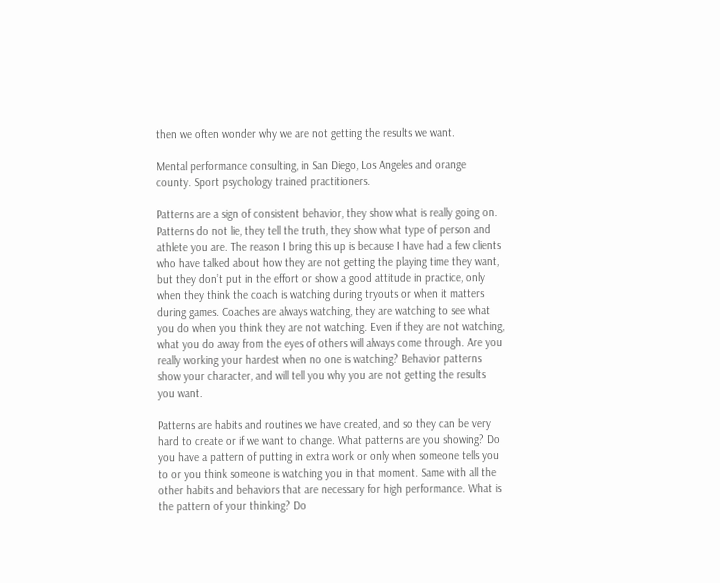then we often wonder why we are not getting the results we want.

Mental performance consulting, in San Diego, Los Angeles and orange county. Sport psychology trained practitioners.

Patterns are a sign of consistent behavior, they show what is really going on. Patterns do not lie, they tell the truth, they show what type of person and athlete you are. The reason I bring this up is because I have had a few clients who have talked about how they are not getting the playing time they want, but they don’t put in the effort or show a good attitude in practice, only when they think the coach is watching during tryouts or when it matters during games. Coaches are always watching, they are watching to see what you do when you think they are not watching. Even if they are not watching, what you do away from the eyes of others will always come through. Are you really working your hardest when no one is watching? Behavior patterns show your character, and will tell you why you are not getting the results you want.

Patterns are habits and routines we have created, and so they can be very hard to create or if we want to change. What patterns are you showing? Do you have a pattern of putting in extra work or only when someone tells you to or you think someone is watching you in that moment. Same with all the other habits and behaviors that are necessary for high performance. What is the pattern of your thinking? Do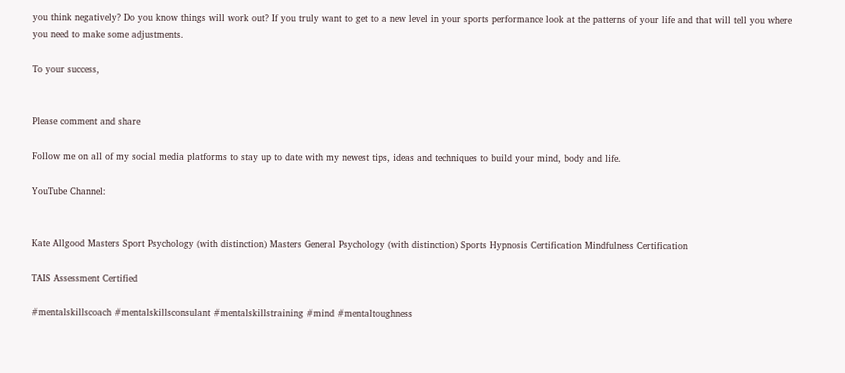you think negatively? Do you know things will work out? If you truly want to get to a new level in your sports performance look at the patterns of your life and that will tell you where you need to make some adjustments.

To your success,


Please comment and share

Follow me on all of my social media platforms to stay up to date with my newest tips, ideas and techniques to build your mind, body and life.

YouTube Channel:


Kate Allgood Masters Sport Psychology (with distinction) Masters General Psychology (with distinction) Sports Hypnosis Certification Mindfulness Certification

TAIS Assessment Certified

#mentalskillscoach #mentalskillsconsulant #mentalskillstraining #mind #mentaltoughness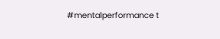#mentalperformance t